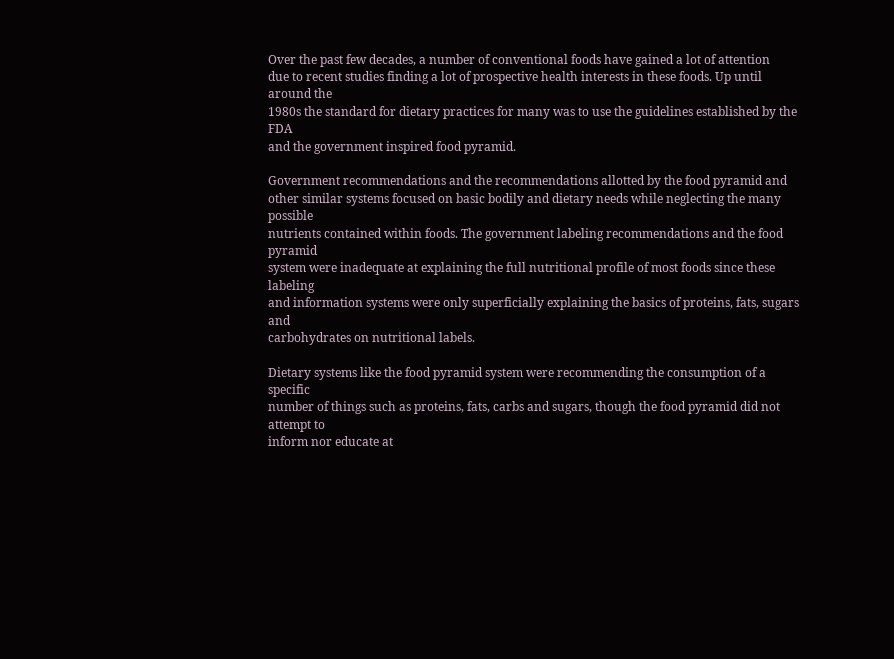Over the past few decades, a number of conventional foods have gained a lot of attention
due to recent studies finding a lot of prospective health interests in these foods. Up until around the
1980s the standard for dietary practices for many was to use the guidelines established by the FDA
and the government inspired food pyramid.

Government recommendations and the recommendations allotted by the food pyramid and
other similar systems focused on basic bodily and dietary needs while neglecting the many possible
nutrients contained within foods. The government labeling recommendations and the food pyramid
system were inadequate at explaining the full nutritional profile of most foods since these labeling
and information systems were only superficially explaining the basics of proteins, fats, sugars and
carbohydrates on nutritional labels.

Dietary systems like the food pyramid system were recommending the consumption of a specific
number of things such as proteins, fats, carbs and sugars, though the food pyramid did not attempt to
inform nor educate at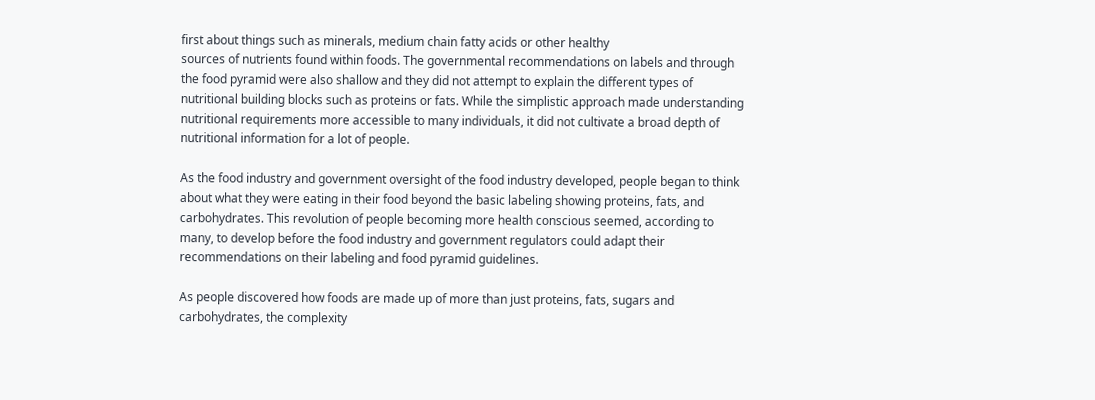first about things such as minerals, medium chain fatty acids or other healthy
sources of nutrients found within foods. The governmental recommendations on labels and through
the food pyramid were also shallow and they did not attempt to explain the different types of
nutritional building blocks such as proteins or fats. While the simplistic approach made understanding
nutritional requirements more accessible to many individuals, it did not cultivate a broad depth of
nutritional information for a lot of people.

As the food industry and government oversight of the food industry developed, people began to think
about what they were eating in their food beyond the basic labeling showing proteins, fats, and
carbohydrates. This revolution of people becoming more health conscious seemed, according to
many, to develop before the food industry and government regulators could adapt their
recommendations on their labeling and food pyramid guidelines.

As people discovered how foods are made up of more than just proteins, fats, sugars and
carbohydrates, the complexity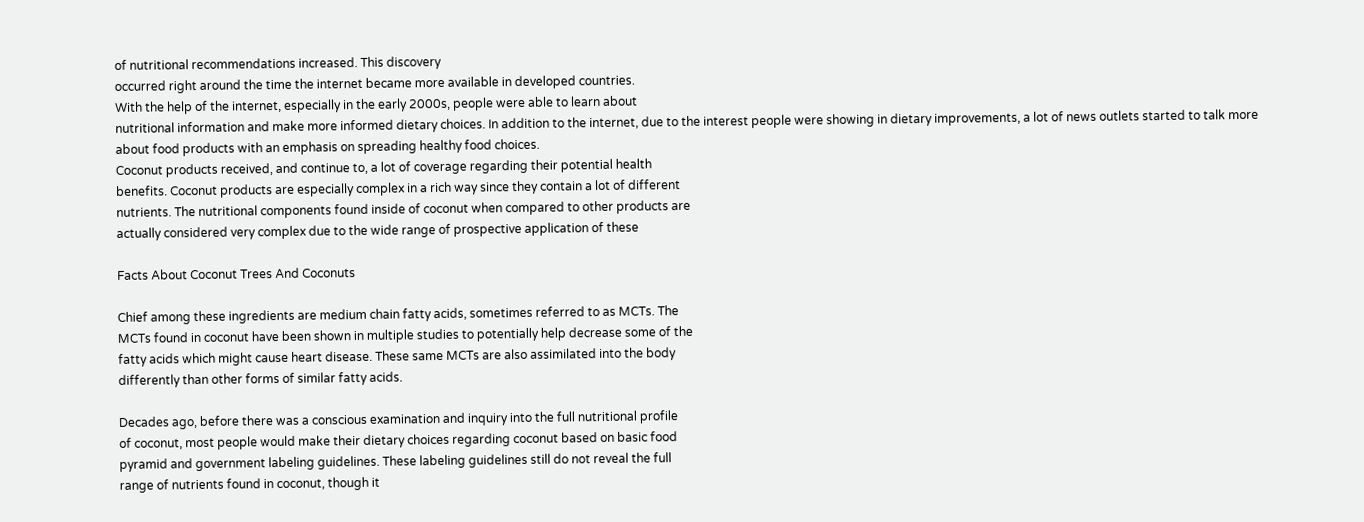of nutritional recommendations increased. This discovery
occurred right around the time the internet became more available in developed countries.
With the help of the internet, especially in the early 2000s, people were able to learn about
nutritional information and make more informed dietary choices. In addition to the internet, due to the interest people were showing in dietary improvements, a lot of news outlets started to talk more
about food products with an emphasis on spreading healthy food choices.
Coconut products received, and continue to, a lot of coverage regarding their potential health
benefits. Coconut products are especially complex in a rich way since they contain a lot of different
nutrients. The nutritional components found inside of coconut when compared to other products are
actually considered very complex due to the wide range of prospective application of these

Facts About Coconut Trees And Coconuts

Chief among these ingredients are medium chain fatty acids, sometimes referred to as MCTs. The
MCTs found in coconut have been shown in multiple studies to potentially help decrease some of the
fatty acids which might cause heart disease. These same MCTs are also assimilated into the body
differently than other forms of similar fatty acids.

Decades ago, before there was a conscious examination and inquiry into the full nutritional profile
of coconut, most people would make their dietary choices regarding coconut based on basic food
pyramid and government labeling guidelines. These labeling guidelines still do not reveal the full
range of nutrients found in coconut, though it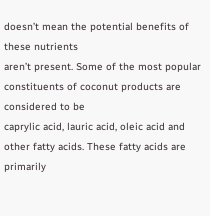doesn’t mean the potential benefits of these nutrients
aren’t present. Some of the most popular constituents of coconut products are considered to be
caprylic acid, lauric acid, oleic acid and other fatty acids. These fatty acids are primarily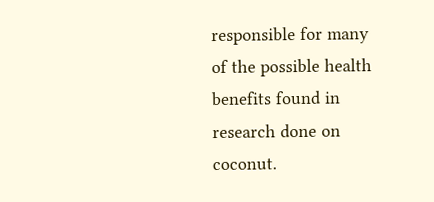responsible for many of the possible health benefits found in research done on coconut.